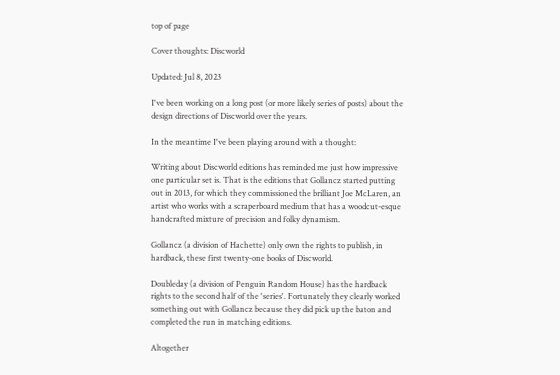top of page

Cover thoughts: Discworld

Updated: Jul 8, 2023

I've been working on a long post (or more likely series of posts) about the design directions of Discworld over the years.

In the meantime I've been playing around with a thought:

Writing about Discworld editions has reminded me just how impressive one particular set is. That is the editions that Gollancz started putting out in 2013, for which they commissioned the brilliant Joe McLaren, an artist who works with a scraperboard medium that has a woodcut-esque handcrafted mixture of precision and folky dynamism.

Gollancz (a division of Hachette) only own the rights to publish, in hardback, these first twenty-one books of Discworld.

Doubleday (a division of Penguin Random House) has the hardback rights to the second half of the 'series'. Fortunately they clearly worked something out with Gollancz because they did pick up the baton and completed the run in matching editions.

Altogether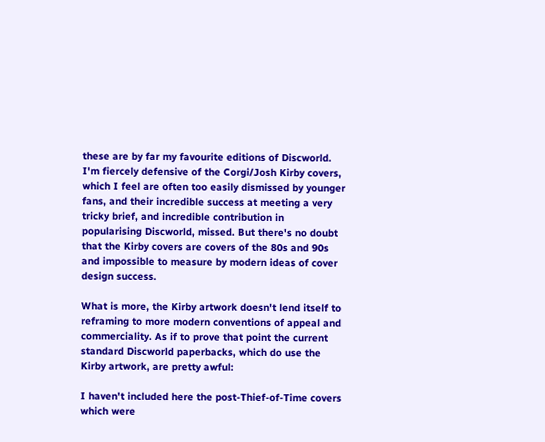these are by far my favourite editions of Discworld. I'm fiercely defensive of the Corgi/Josh Kirby covers, which I feel are often too easily dismissed by younger fans, and their incredible success at meeting a very tricky brief, and incredible contribution in popularising Discworld, missed. But there's no doubt that the Kirby covers are covers of the 80s and 90s and impossible to measure by modern ideas of cover design success.

What is more, the Kirby artwork doesn't lend itself to reframing to more modern conventions of appeal and commerciality. As if to prove that point the current standard Discworld paperbacks, which do use the Kirby artwork, are pretty awful:

I haven't included here the post-Thief-of-Time covers which were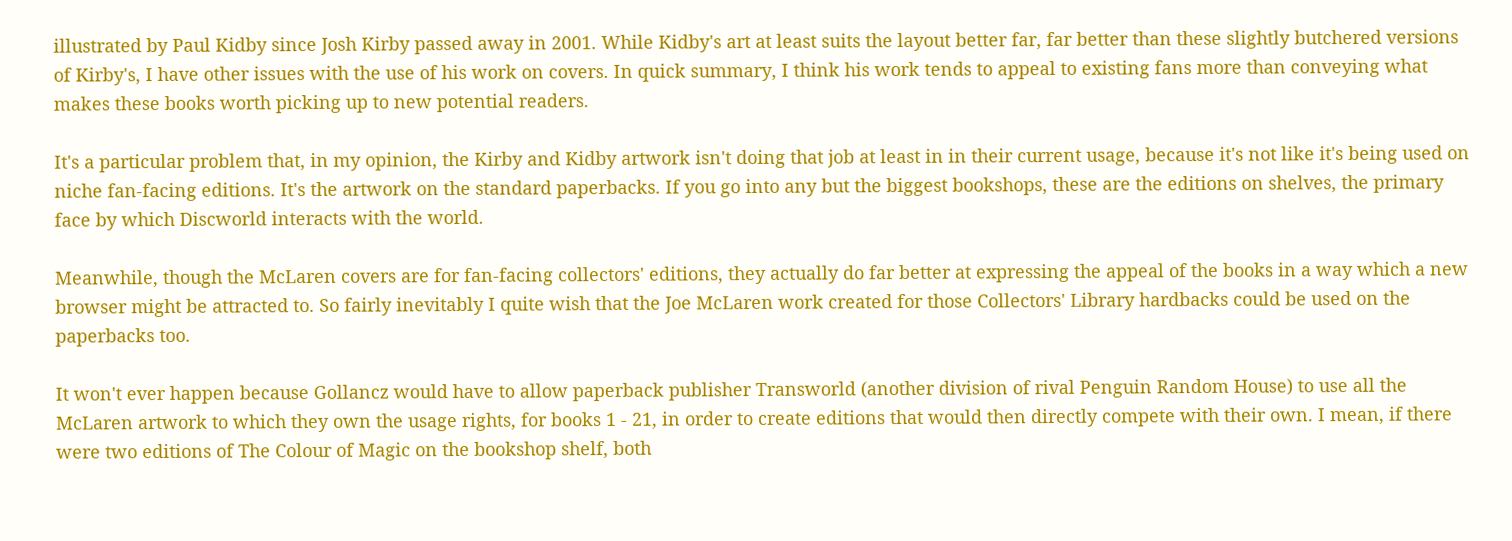illustrated by Paul Kidby since Josh Kirby passed away in 2001. While Kidby's art at least suits the layout better far, far better than these slightly butchered versions of Kirby's, I have other issues with the use of his work on covers. In quick summary, I think his work tends to appeal to existing fans more than conveying what makes these books worth picking up to new potential readers.

It's a particular problem that, in my opinion, the Kirby and Kidby artwork isn't doing that job at least in in their current usage, because it's not like it's being used on niche fan-facing editions. It's the artwork on the standard paperbacks. If you go into any but the biggest bookshops, these are the editions on shelves, the primary face by which Discworld interacts with the world.

Meanwhile, though the McLaren covers are for fan-facing collectors' editions, they actually do far better at expressing the appeal of the books in a way which a new browser might be attracted to. So fairly inevitably I quite wish that the Joe McLaren work created for those Collectors' Library hardbacks could be used on the paperbacks too.

It won't ever happen because Gollancz would have to allow paperback publisher Transworld (another division of rival Penguin Random House) to use all the McLaren artwork to which they own the usage rights, for books 1 - 21, in order to create editions that would then directly compete with their own. I mean, if there were two editions of The Colour of Magic on the bookshop shelf, both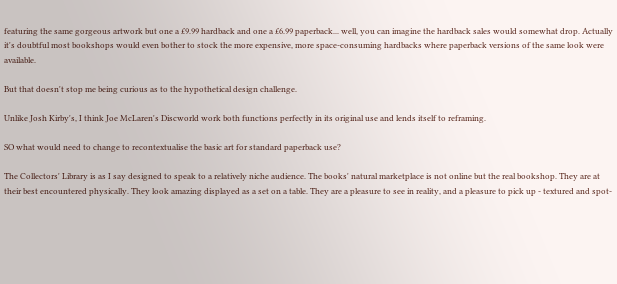featuring the same gorgeous artwork but one a £9.99 hardback and one a £6.99 paperback... well, you can imagine the hardback sales would somewhat drop. Actually it's doubtful most bookshops would even bother to stock the more expensive, more space-consuming hardbacks where paperback versions of the same look were available.

But that doesn't stop me being curious as to the hypothetical design challenge.

Unlike Josh Kirby's, I think Joe McLaren's Discworld work both functions perfectly in its original use and lends itself to reframing.

SO what would need to change to recontextualise the basic art for standard paperback use?

The Collectors' Library is as I say designed to speak to a relatively niche audience. The books' natural marketplace is not online but the real bookshop. They are at their best encountered physically. They look amazing displayed as a set on a table. They are a pleasure to see in reality, and a pleasure to pick up - textured and spot-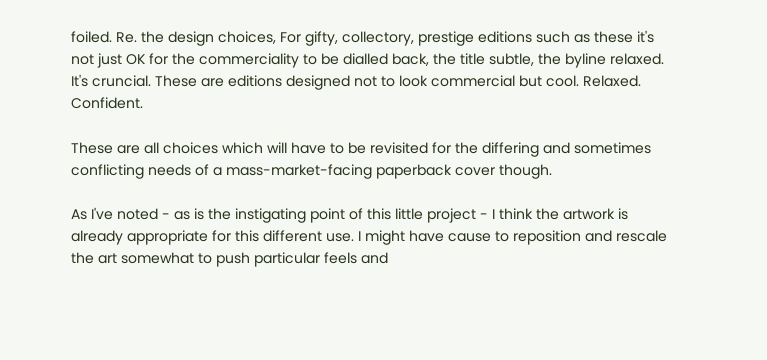foiled. Re. the design choices, For gifty, collectory, prestige editions such as these it's not just OK for the commerciality to be dialled back, the title subtle, the byline relaxed. It's cruncial. These are editions designed not to look commercial but cool. Relaxed. Confident.

These are all choices which will have to be revisited for the differing and sometimes conflicting needs of a mass-market-facing paperback cover though.

As I've noted - as is the instigating point of this little project - I think the artwork is already appropriate for this different use. I might have cause to reposition and rescale the art somewhat to push particular feels and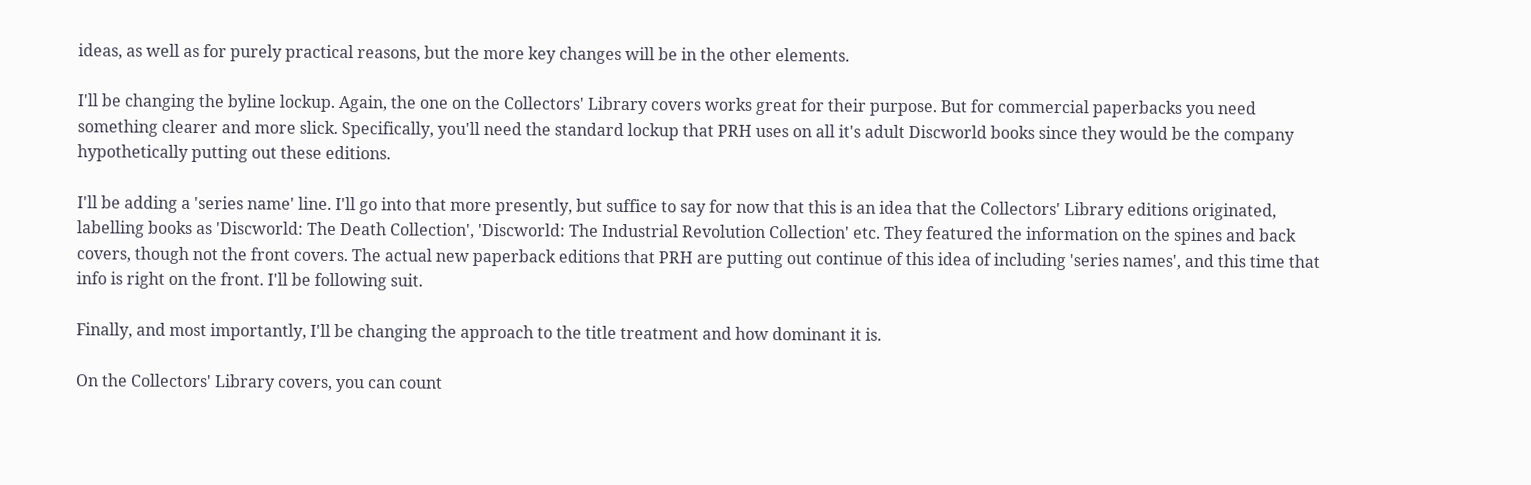ideas, as well as for purely practical reasons, but the more key changes will be in the other elements.

I'll be changing the byline lockup. Again, the one on the Collectors' Library covers works great for their purpose. But for commercial paperbacks you need something clearer and more slick. Specifically, you'll need the standard lockup that PRH uses on all it's adult Discworld books since they would be the company hypothetically putting out these editions.

I'll be adding a 'series name' line. I'll go into that more presently, but suffice to say for now that this is an idea that the Collectors' Library editions originated, labelling books as 'Discworld: The Death Collection', 'Discworld: The Industrial Revolution Collection' etc. They featured the information on the spines and back covers, though not the front covers. The actual new paperback editions that PRH are putting out continue of this idea of including 'series names', and this time that info is right on the front. I'll be following suit.

Finally, and most importantly, I'll be changing the approach to the title treatment and how dominant it is.

On the Collectors' Library covers, you can count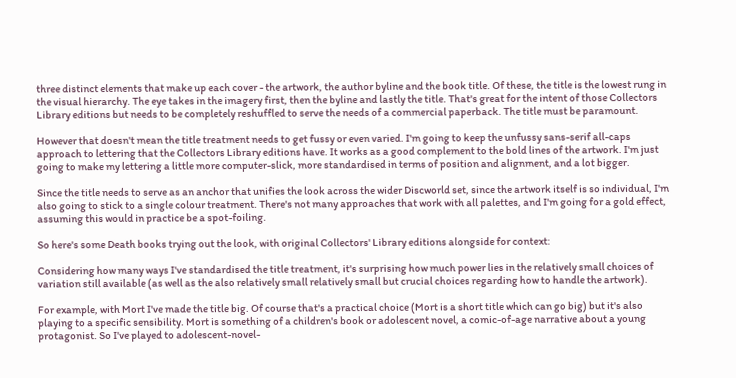three distinct elements that make up each cover - the artwork, the author byline and the book title. Of these, the title is the lowest rung in the visual hierarchy. The eye takes in the imagery first, then the byline and lastly the title. That's great for the intent of those Collectors Library editions but needs to be completely reshuffled to serve the needs of a commercial paperback. The title must be paramount.

However that doesn't mean the title treatment needs to get fussy or even varied. I'm going to keep the unfussy sans-serif all-caps approach to lettering that the Collectors Library editions have. It works as a good complement to the bold lines of the artwork. I'm just going to make my lettering a little more computer-slick, more standardised in terms of position and alignment, and a lot bigger.

Since the title needs to serve as an anchor that unifies the look across the wider Discworld set, since the artwork itself is so individual, I'm also going to stick to a single colour treatment. There's not many approaches that work with all palettes, and I'm going for a gold effect, assuming this would in practice be a spot-foiling.

So here's some Death books trying out the look, with original Collectors' Library editions alongside for context:

Considering how many ways I've standardised the title treatment, it's surprising how much power lies in the relatively small choices of variation still available (as well as the also relatively small relatively small but crucial choices regarding how to handle the artwork).

For example, with Mort I've made the title big. Of course that's a practical choice (Mort is a short title which can go big) but it's also playing to a specific sensibility. Mort is something of a children's book or adolescent novel, a comic-of-age narrative about a young protagonist. So I've played to adolescent-novel-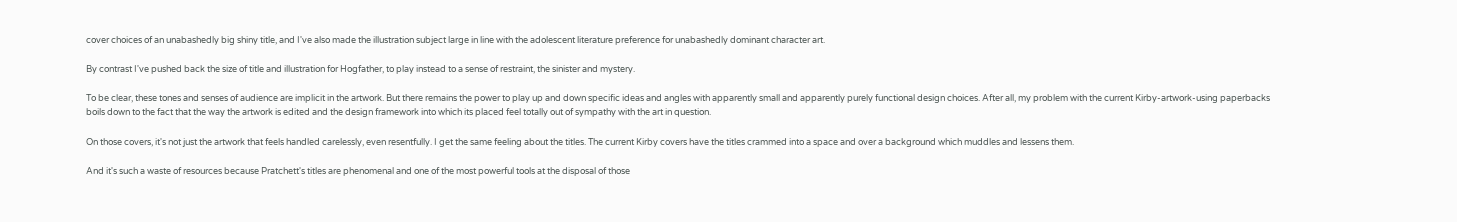cover choices of an unabashedly big shiny title, and I've also made the illustration subject large in line with the adolescent literature preference for unabashedly dominant character art.

By contrast I've pushed back the size of title and illustration for Hogfather, to play instead to a sense of restraint, the sinister and mystery.

To be clear, these tones and senses of audience are implicit in the artwork. But there remains the power to play up and down specific ideas and angles with apparently small and apparently purely functional design choices. After all, my problem with the current Kirby-artwork-using paperbacks boils down to the fact that the way the artwork is edited and the design framework into which its placed feel totally out of sympathy with the art in question.

On those covers, it's not just the artwork that feels handled carelessly, even resentfully. I get the same feeling about the titles. The current Kirby covers have the titles crammed into a space and over a background which muddles and lessens them.

And it's such a waste of resources because Pratchett's titles are phenomenal and one of the most powerful tools at the disposal of those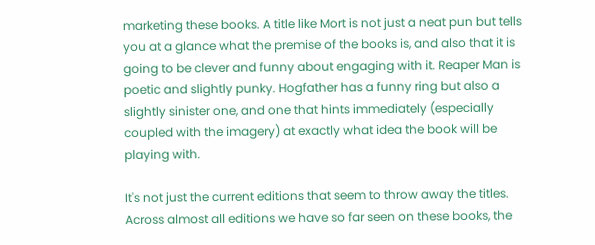marketing these books. A title like Mort is not just a neat pun but tells you at a glance what the premise of the books is, and also that it is going to be clever and funny about engaging with it. Reaper Man is poetic and slightly punky. Hogfather has a funny ring but also a slightly sinister one, and one that hints immediately (especially coupled with the imagery) at exactly what idea the book will be playing with.

It's not just the current editions that seem to throw away the titles. Across almost all editions we have so far seen on these books, the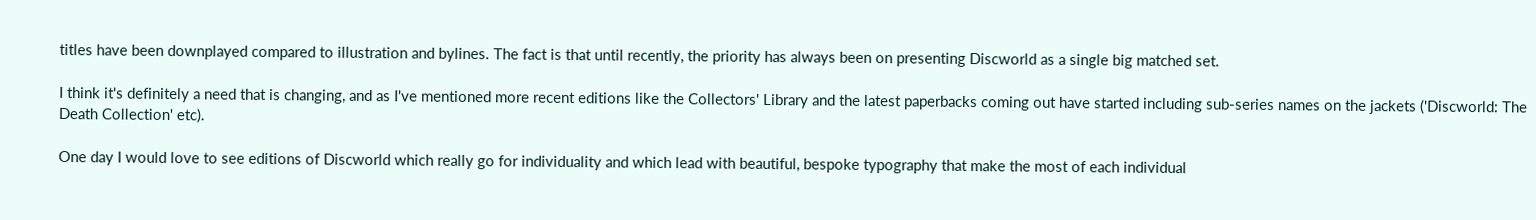titles have been downplayed compared to illustration and bylines. The fact is that until recently, the priority has always been on presenting Discworld as a single big matched set.

I think it's definitely a need that is changing, and as I've mentioned more recent editions like the Collectors' Library and the latest paperbacks coming out have started including sub-series names on the jackets ('Discworld: The Death Collection' etc).

One day I would love to see editions of Discworld which really go for individuality and which lead with beautiful, bespoke typography that make the most of each individual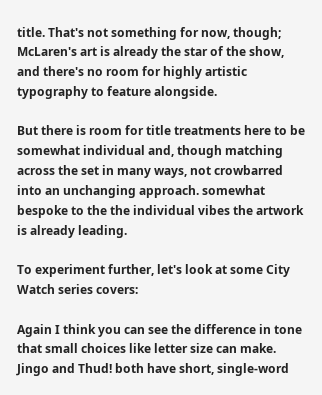title. That's not something for now, though; McLaren's art is already the star of the show, and there's no room for highly artistic typography to feature alongside.

But there is room for title treatments here to be somewhat individual and, though matching across the set in many ways, not crowbarred into an unchanging approach. somewhat bespoke to the the individual vibes the artwork is already leading.

To experiment further, let's look at some City Watch series covers:

Again I think you can see the difference in tone that small choices like letter size can make. Jingo and Thud! both have short, single-word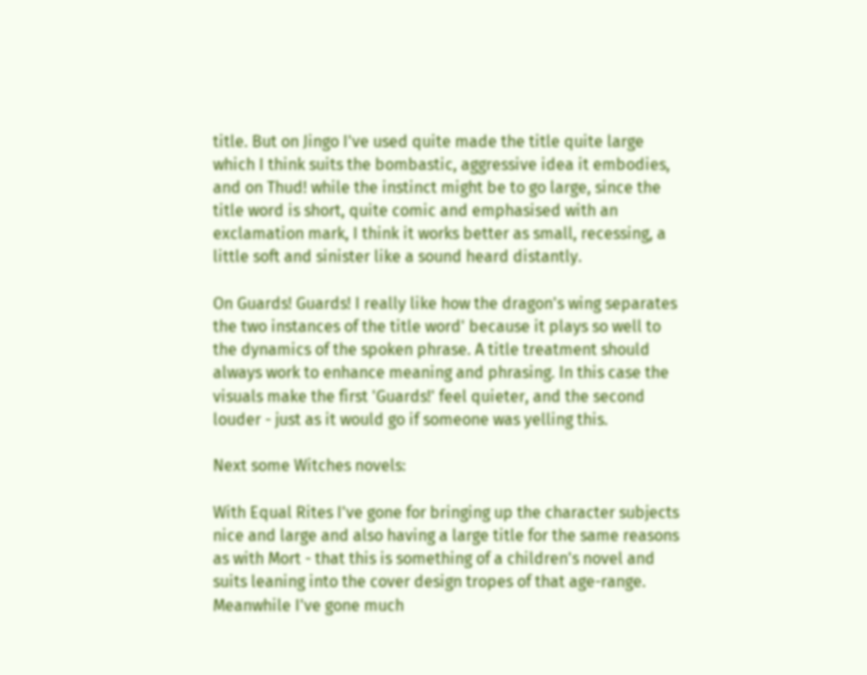title. But on Jingo I've used quite made the title quite large which I think suits the bombastic, aggressive idea it embodies, and on Thud! while the instinct might be to go large, since the title word is short, quite comic and emphasised with an exclamation mark, I think it works better as small, recessing, a little soft and sinister like a sound heard distantly.

On Guards! Guards! I really like how the dragon's wing separates the two instances of the title word' because it plays so well to the dynamics of the spoken phrase. A title treatment should always work to enhance meaning and phrasing. In this case the visuals make the first 'Guards!' feel quieter, and the second louder - just as it would go if someone was yelling this.

Next some Witches novels:

With Equal Rites I've gone for bringing up the character subjects nice and large and also having a large title for the same reasons as with Mort - that this is something of a children's novel and suits leaning into the cover design tropes of that age-range. Meanwhile I've gone much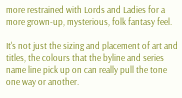more restrained with Lords and Ladies for a more grown-up, mysterious, folk fantasy feel.

It's not just the sizing and placement of art and titles, the colours that the byline and series name line pick up on can really pull the tone one way or another.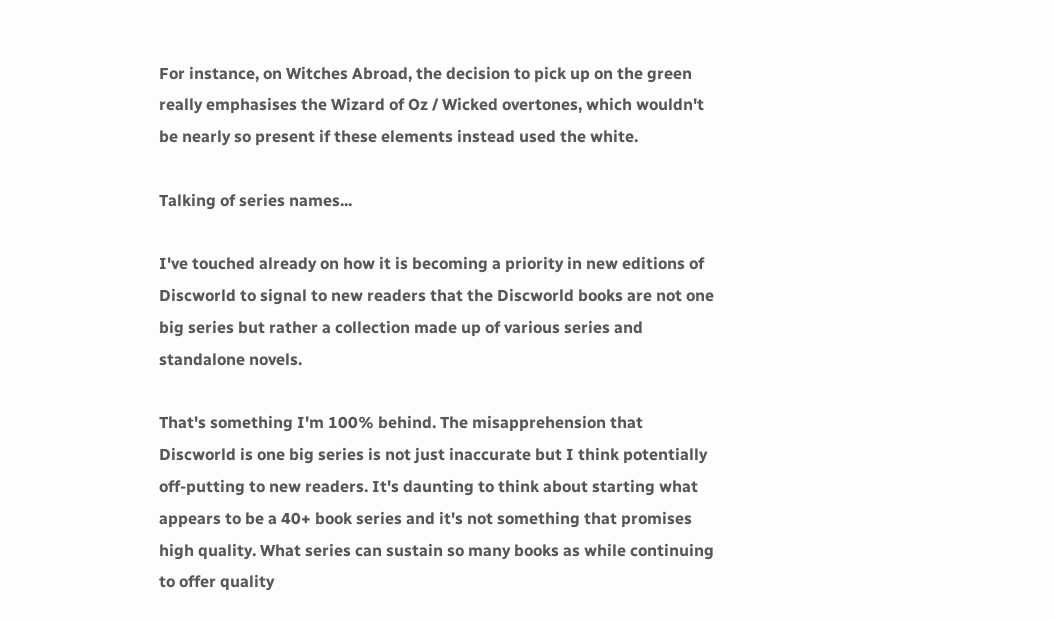For instance, on Witches Abroad, the decision to pick up on the green really emphasises the Wizard of Oz / Wicked overtones, which wouldn't be nearly so present if these elements instead used the white.

Talking of series names...

I've touched already on how it is becoming a priority in new editions of Discworld to signal to new readers that the Discworld books are not one big series but rather a collection made up of various series and standalone novels.

That's something I'm 100% behind. The misapprehension that Discworld is one big series is not just inaccurate but I think potentially off-putting to new readers. It's daunting to think about starting what appears to be a 40+ book series and it's not something that promises high quality. What series can sustain so many books as while continuing to offer quality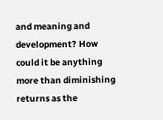and meaning and development? How could it be anything more than diminishing returns as the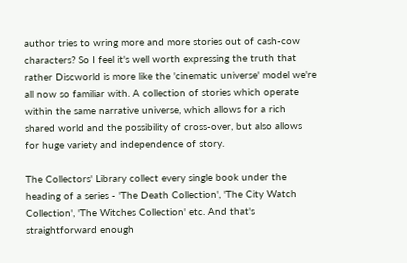author tries to wring more and more stories out of cash-cow characters? So I feel it's well worth expressing the truth that rather Discworld is more like the 'cinematic universe' model we're all now so familiar with. A collection of stories which operate within the same narrative universe, which allows for a rich shared world and the possibility of cross-over, but also allows for huge variety and independence of story.

The Collectors' Library collect every single book under the heading of a series - 'The Death Collection', 'The City Watch Collection', 'The Witches Collection' etc. And that's straightforward enough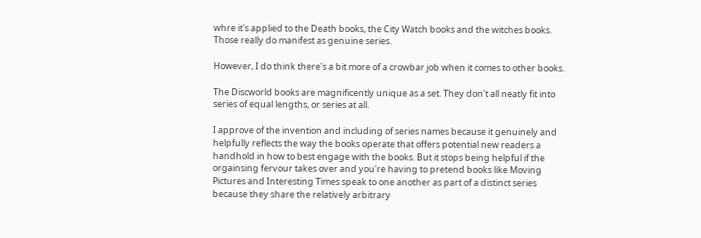whre it's applied to the Death books, the City Watch books and the witches books. Those really do manifest as genuine series.

However, I do think there's a bit more of a crowbar job when it comes to other books.

The Discworld books are magnificently unique as a set. They don't all neatly fit into series of equal lengths, or series at all.

I approve of the invention and including of series names because it genuinely and helpfully reflects the way the books operate that offers potential new readers a handhold in how to best engage with the books. But it stops being helpful if the orgainsing fervour takes over and you're having to pretend books like Moving Pictures and Interesting Times speak to one another as part of a distinct series because they share the relatively arbitrary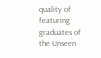quality of featuring graduates of the Unseen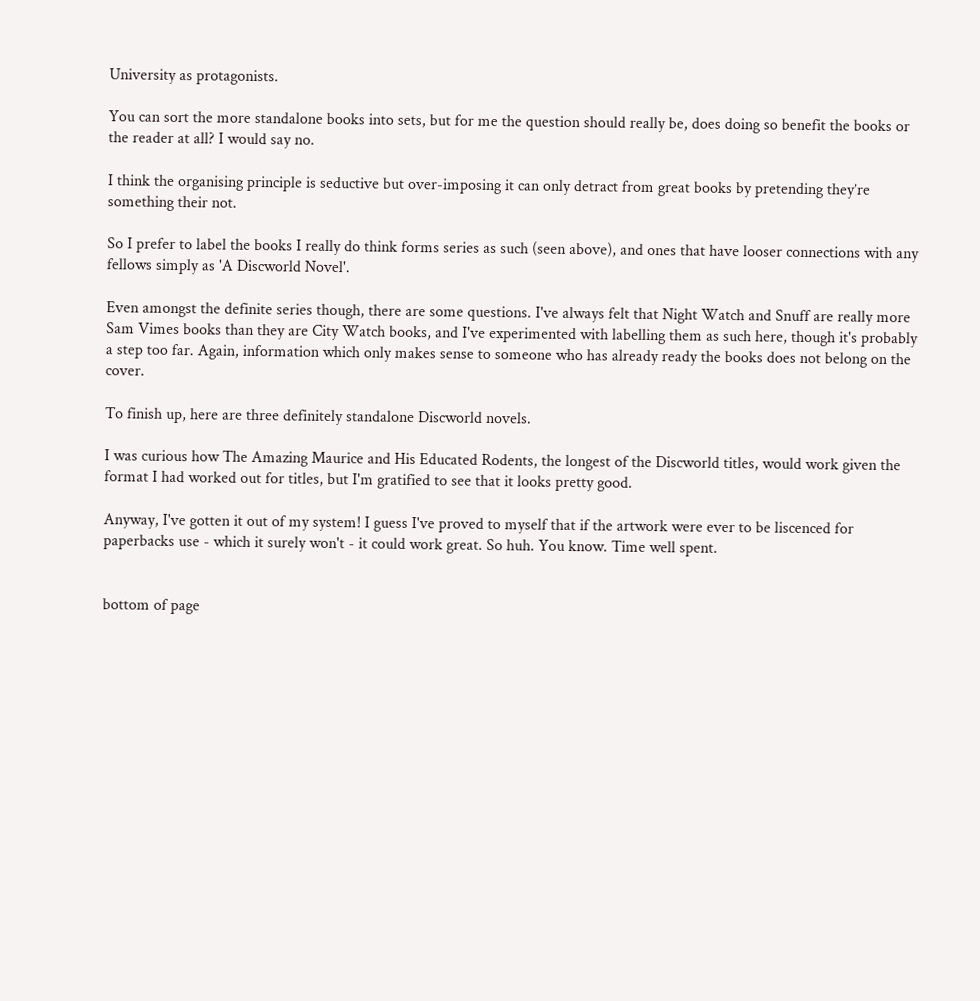University as protagonists.

You can sort the more standalone books into sets, but for me the question should really be, does doing so benefit the books or the reader at all? I would say no.

I think the organising principle is seductive but over-imposing it can only detract from great books by pretending they’re something their not.

So I prefer to label the books I really do think forms series as such (seen above), and ones that have looser connections with any fellows simply as 'A Discworld Novel'.

Even amongst the definite series though, there are some questions. I've always felt that Night Watch and Snuff are really more Sam Vimes books than they are City Watch books, and I've experimented with labelling them as such here, though it's probably a step too far. Again, information which only makes sense to someone who has already ready the books does not belong on the cover.

To finish up, here are three definitely standalone Discworld novels.

I was curious how The Amazing Maurice and His Educated Rodents, the longest of the Discworld titles, would work given the format I had worked out for titles, but I'm gratified to see that it looks pretty good.

Anyway, I've gotten it out of my system! I guess I've proved to myself that if the artwork were ever to be liscenced for paperbacks use - which it surely won't - it could work great. So huh. You know. Time well spent.


bottom of page